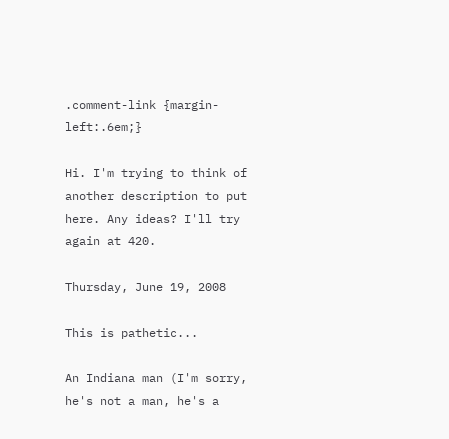.comment-link {margin-left:.6em;}

Hi. I'm trying to think of another description to put here. Any ideas? I'll try again at 420.

Thursday, June 19, 2008

This is pathetic...

An Indiana man (I'm sorry, he's not a man, he's a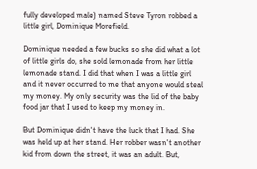fully developed male) named Steve Tyron robbed a little girl, Dominique Morefield.

Dominique needed a few bucks so she did what a lot of little girls do, she sold lemonade from her little lemonade stand. I did that when I was a little girl and it never occurred to me that anyone would steal my money. My only security was the lid of the baby food jar that I used to keep my money in.

But Dominique didn't have the luck that I had. She was held up at her stand. Her robber wasn't another kid from down the street, it was an adult. But,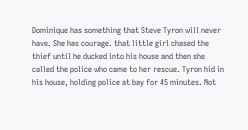Dominique has something that Steve Tyron will never have. She has courage. that little girl chased the thief until he ducked into his house and then she called the police who came to her rescue. Tyron hid in his house, holding police at bay for 45 minutes. Not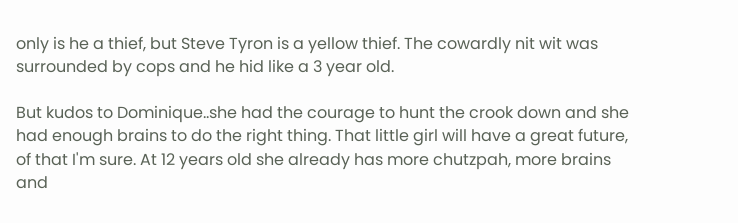only is he a thief, but Steve Tyron is a yellow thief. The cowardly nit wit was surrounded by cops and he hid like a 3 year old.

But kudos to Dominique..she had the courage to hunt the crook down and she had enough brains to do the right thing. That little girl will have a great future, of that I'm sure. At 12 years old she already has more chutzpah, more brains and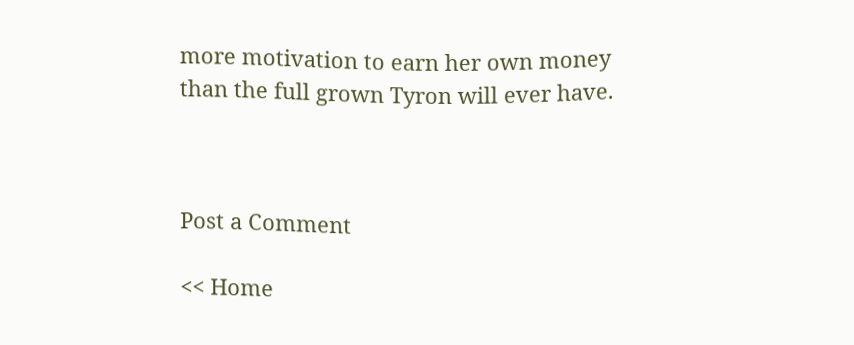more motivation to earn her own money than the full grown Tyron will ever have.



Post a Comment

<< Home